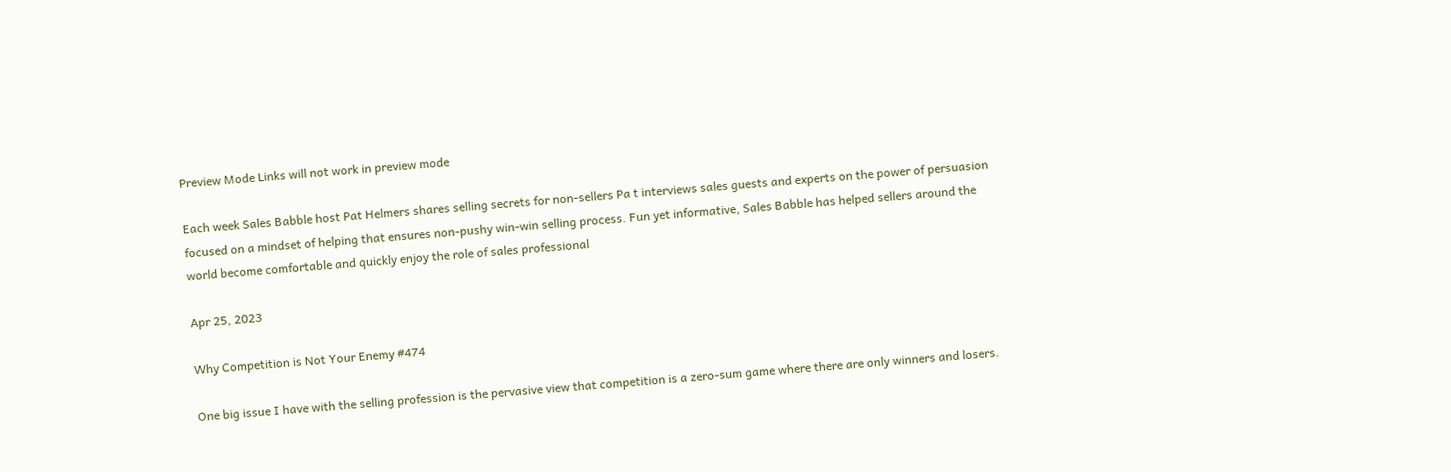Preview Mode Links will not work in preview mode

Each week Sales Babble host Pat Helmers shares selling secrets for non-sellers Pa t interviews sales guests and experts on the power of persuasion focused on a mindset of helping that ensures non-pushy win-win selling process. Fun yet informative, Sales Babble has helped sellers around the world become comfortable and quickly enjoy the role of sales professional

Apr 25, 2023

Why Competition is Not Your Enemy #474

One big issue I have with the selling profession is the pervasive view that competition is a zero-sum game where there are only winners and losers.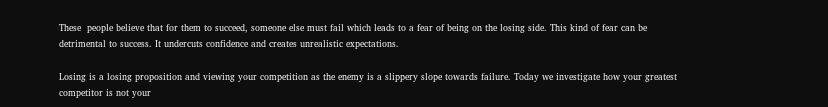These  people believe that for them to succeed, someone else must fail which leads to a fear of being on the losing side. This kind of fear can be detrimental to success. It undercuts confidence and creates unrealistic expectations.

Losing is a losing proposition and viewing your competition as the enemy is a slippery slope towards failure. Today we investigate how your greatest competitor is not your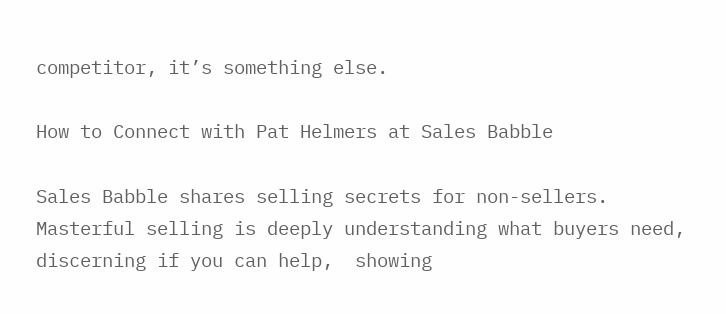competitor, it’s something else.

How to Connect with Pat Helmers at Sales Babble

Sales Babble shares selling secrets for non-sellers.  Masterful selling is deeply understanding what buyers need, discerning if you can help,  showing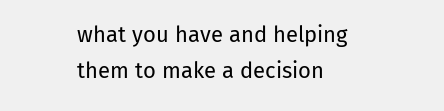what you have and helping them to make a decision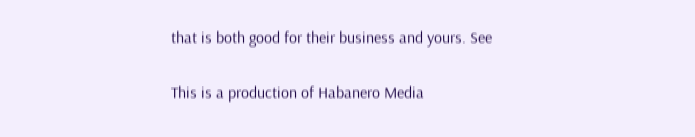that is both good for their business and yours. See

This is a production of Habanero Media